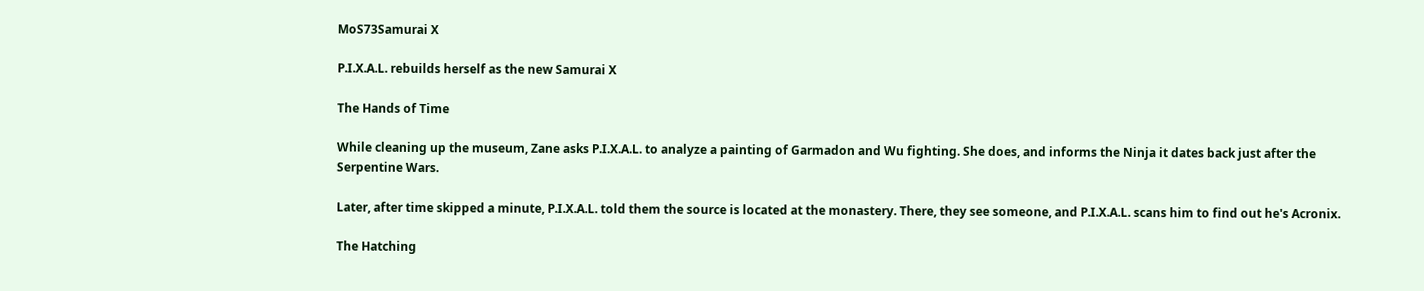MoS73Samurai X

P.I.X.A.L. rebuilds herself as the new Samurai X

The Hands of Time

While cleaning up the museum, Zane asks P.I.X.A.L. to analyze a painting of Garmadon and Wu fighting. She does, and informs the Ninja it dates back just after the Serpentine Wars.

Later, after time skipped a minute, P.I.X.A.L. told them the source is located at the monastery. There, they see someone, and P.I.X.A.L. scans him to find out he's Acronix.

The Hatching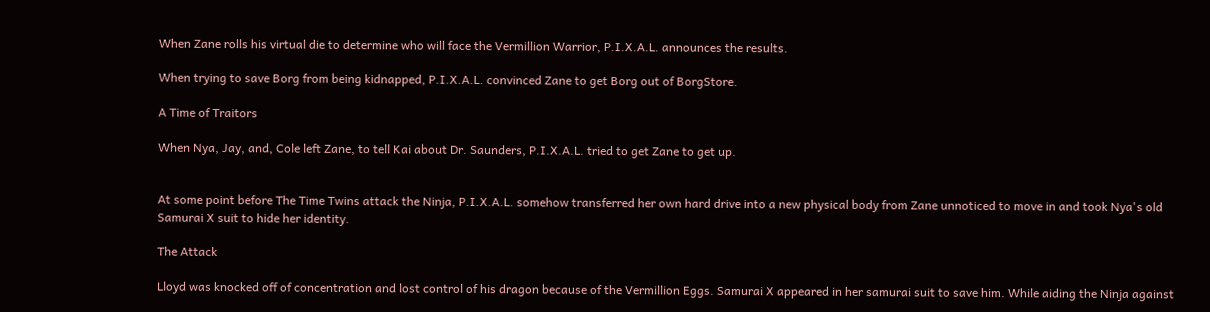When Zane rolls his virtual die to determine who will face the Vermillion Warrior, P.I.X.A.L. announces the results.

When trying to save Borg from being kidnapped, P.I.X.A.L. convinced Zane to get Borg out of BorgStore.

A Time of Traitors

When Nya, Jay, and, Cole left Zane, to tell Kai about Dr. Saunders, P.I.X.A.L. tried to get Zane to get up.


At some point before The Time Twins attack the Ninja, P.I.X.A.L. somehow transferred her own hard drive into a new physical body from Zane unnoticed to move in and took Nya's old Samurai X suit to hide her identity.

The Attack

Lloyd was knocked off of concentration and lost control of his dragon because of the Vermillion Eggs. Samurai X appeared in her samurai suit to save him. While aiding the Ninja against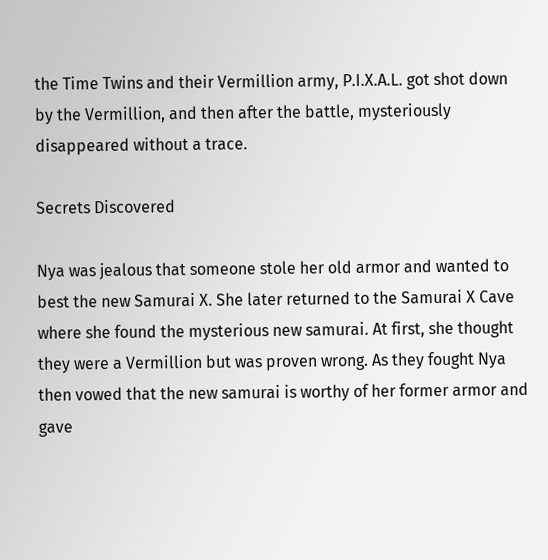the Time Twins and their Vermillion army, P.I.X.A.L. got shot down by the Vermillion, and then after the battle, mysteriously disappeared without a trace.

Secrets Discovered

Nya was jealous that someone stole her old armor and wanted to best the new Samurai X. She later returned to the Samurai X Cave where she found the mysterious new samurai. At first, she thought they were a Vermillion but was proven wrong. As they fought Nya then vowed that the new samurai is worthy of her former armor and gave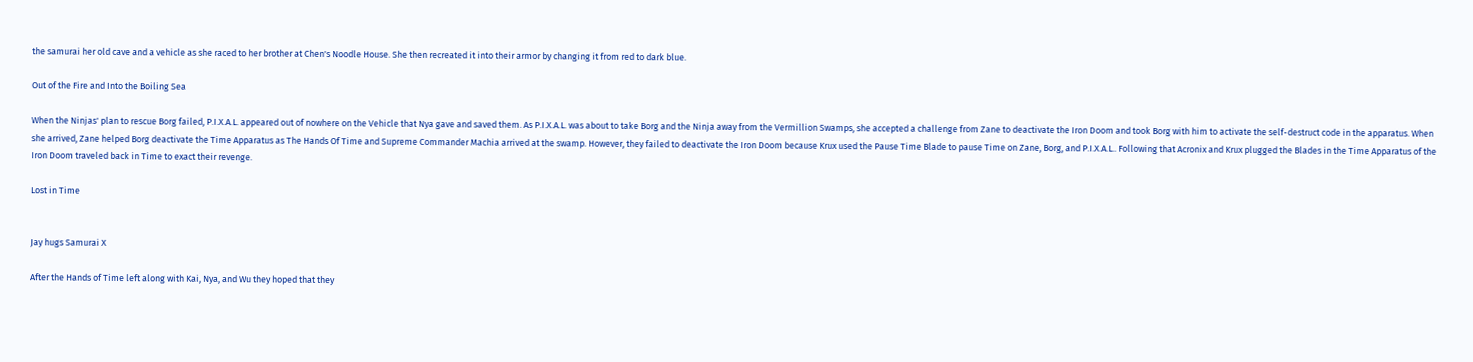the samurai her old cave and a vehicle as she raced to her brother at Chen's Noodle House. She then recreated it into their armor by changing it from red to dark blue.

Out of the Fire and Into the Boiling Sea

When the Ninjas' plan to rescue Borg failed, P.I.X.A.L. appeared out of nowhere on the Vehicle that Nya gave and saved them. As P.I.X.A.L. was about to take Borg and the Ninja away from the Vermillion Swamps, she accepted a challenge from Zane to deactivate the Iron Doom and took Borg with him to activate the self-destruct code in the apparatus. When she arrived, Zane helped Borg deactivate the Time Apparatus as The Hands Of Time and Supreme Commander Machia arrived at the swamp. However, they failed to deactivate the Iron Doom because Krux used the Pause Time Blade to pause Time on Zane, Borg, and P.I.X.A.L.. Following that Acronix and Krux plugged the Blades in the Time Apparatus of the Iron Doom traveled back in Time to exact their revenge.

Lost in Time


Jay hugs Samurai X

After the Hands of Time left along with Kai, Nya, and Wu they hoped that they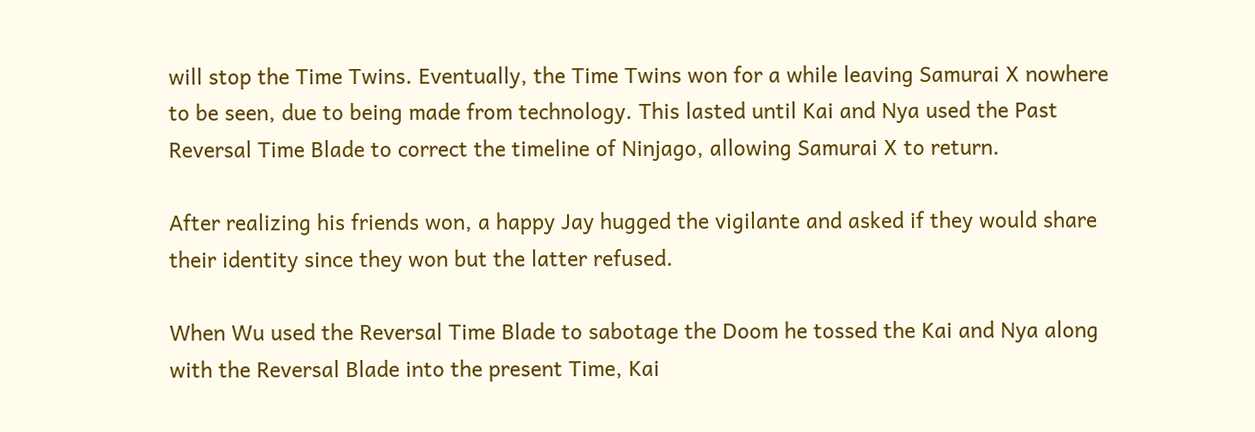will stop the Time Twins. Eventually, the Time Twins won for a while leaving Samurai X nowhere to be seen, due to being made from technology. This lasted until Kai and Nya used the Past Reversal Time Blade to correct the timeline of Ninjago, allowing Samurai X to return.

After realizing his friends won, a happy Jay hugged the vigilante and asked if they would share their identity since they won but the latter refused.

When Wu used the Reversal Time Blade to sabotage the Doom he tossed the Kai and Nya along with the Reversal Blade into the present Time, Kai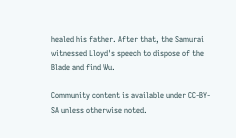healed his father. After that, the Samurai witnessed Lloyd's speech to dispose of the Blade and find Wu.

Community content is available under CC-BY-SA unless otherwise noted.